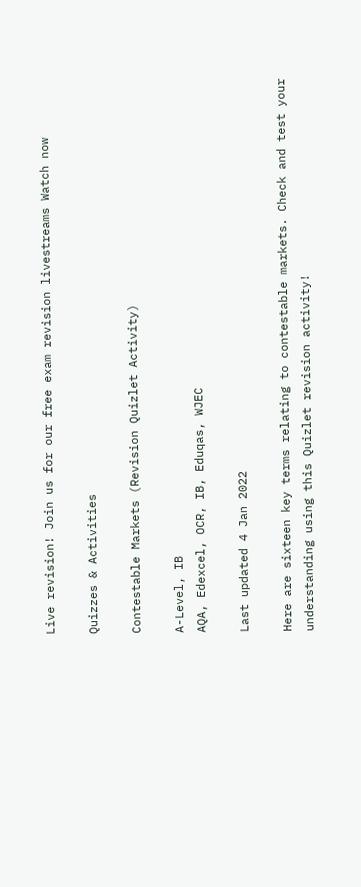Live revision! Join us for our free exam revision livestreams Watch now

Quizzes & Activities

Contestable Markets (Revision Quizlet Activity)

A-Level, IB
AQA, Edexcel, OCR, IB, Eduqas, WJEC

Last updated 4 Jan 2022

Here are sixteen key terms relating to contestable markets. Check and test your understanding using this Quizlet revision activity!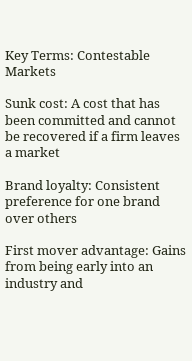Key Terms: Contestable Markets

Sunk cost: A cost that has been committed and cannot be recovered if a firm leaves a market

Brand loyalty: Consistent preference for one brand over others

First mover advantage: Gains from being early into an industry and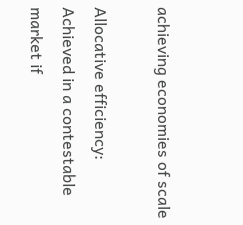achieving economies of scale

Allocative efficiency: Achieved in a contestable market if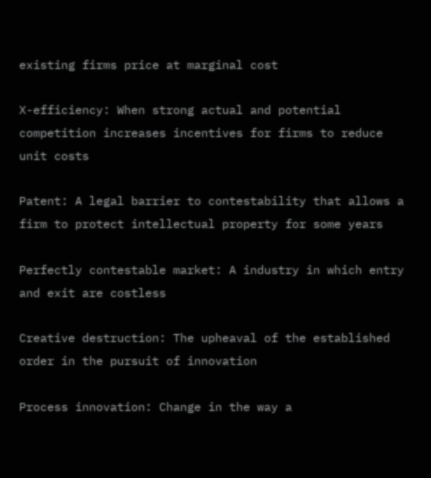existing firms price at marginal cost

X-efficiency: When strong actual and potential competition increases incentives for firms to reduce unit costs

Patent: A legal barrier to contestability that allows a firm to protect intellectual property for some years

Perfectly contestable market: A industry in which entry and exit are costless

Creative destruction: The upheaval of the established order in the pursuit of innovation

Process innovation: Change in the way a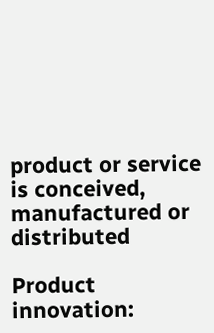product or service is conceived, manufactured or distributed

Product innovation: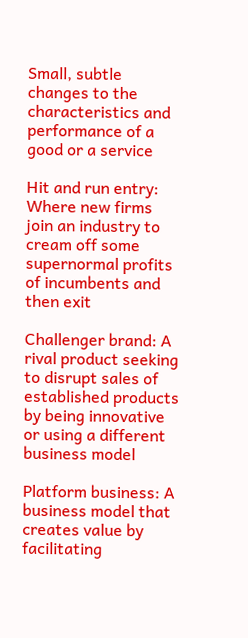Small, subtle changes to the characteristics and performance of a good or a service

Hit and run entry: Where new firms join an industry to cream off some supernormal profits of incumbents and then exit

Challenger brand: A rival product seeking to disrupt sales of established products by being innovative or using a different business model

Platform business: A business model that creates value by facilitating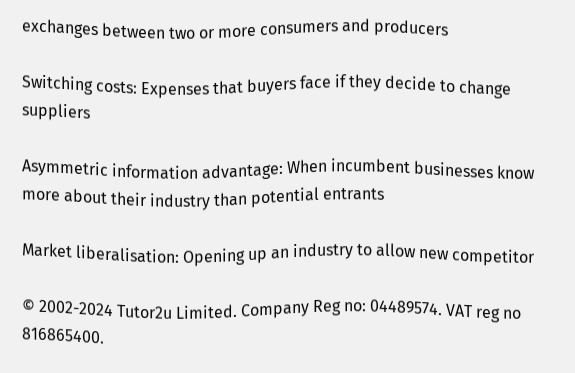exchanges between two or more consumers and producers

Switching costs: Expenses that buyers face if they decide to change suppliers

Asymmetric information advantage: When incumbent businesses know more about their industry than potential entrants

Market liberalisation: Opening up an industry to allow new competitor

© 2002-2024 Tutor2u Limited. Company Reg no: 04489574. VAT reg no 816865400.